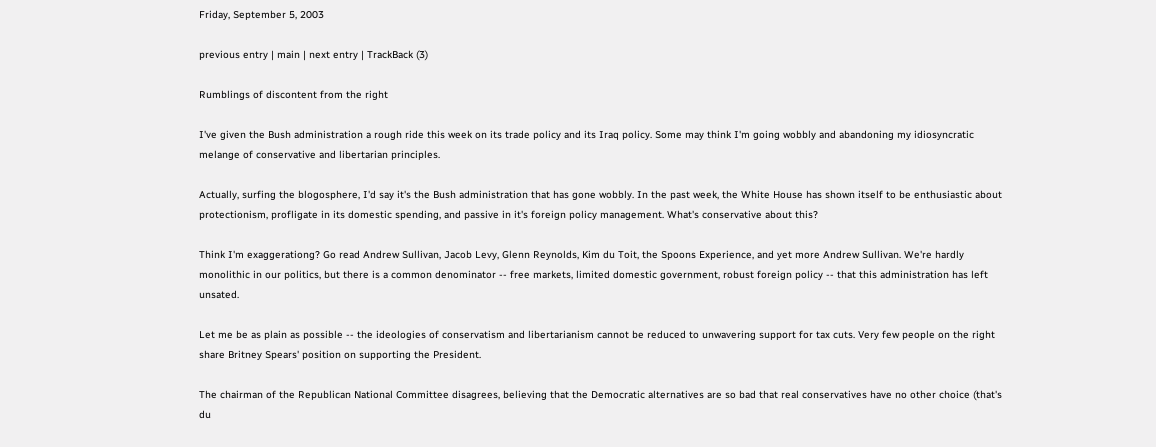Friday, September 5, 2003

previous entry | main | next entry | TrackBack (3)

Rumblings of discontent from the right

I've given the Bush administration a rough ride this week on its trade policy and its Iraq policy. Some may think I'm going wobbly and abandoning my idiosyncratic melange of conservative and libertarian principles.

Actually, surfing the blogosphere, I'd say it's the Bush administration that has gone wobbly. In the past week, the White House has shown itself to be enthusiastic about protectionism, profligate in its domestic spending, and passive in it's foreign policy management. What's conservative about this?

Think I'm exaggerationg? Go read Andrew Sullivan, Jacob Levy, Glenn Reynolds, Kim du Toit, the Spoons Experience, and yet more Andrew Sullivan. We're hardly monolithic in our politics, but there is a common denominator -- free markets, limited domestic government, robust foreign policy -- that this administration has left unsated.

Let me be as plain as possible -- the ideologies of conservatism and libertarianism cannot be reduced to unwavering support for tax cuts. Very few people on the right share Britney Spears' position on supporting the President.

The chairman of the Republican National Committee disagrees, believing that the Democratic alternatives are so bad that real conservatives have no other choice (that's du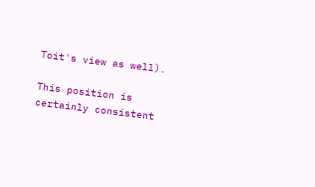Toit's view as well).

This position is certainly consistent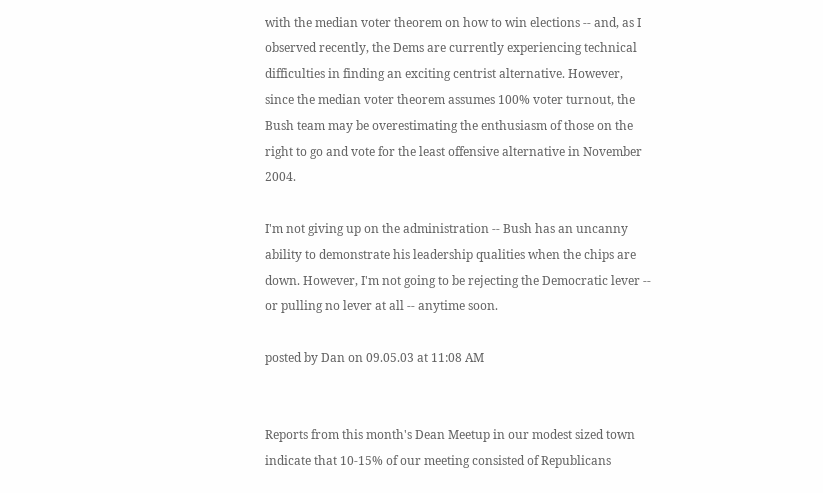with the median voter theorem on how to win elections -- and, as I observed recently, the Dems are currently experiencing technical difficulties in finding an exciting centrist alternative. However, since the median voter theorem assumes 100% voter turnout, the Bush team may be overestimating the enthusiasm of those on the right to go and vote for the least offensive alternative in November 2004.

I'm not giving up on the administration -- Bush has an uncanny ability to demonstrate his leadership qualities when the chips are down. However, I'm not going to be rejecting the Democratic lever -- or pulling no lever at all -- anytime soon.

posted by Dan on 09.05.03 at 11:08 AM


Reports from this month's Dean Meetup in our modest sized town indicate that 10-15% of our meeting consisted of Republicans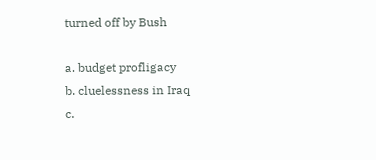turned off by Bush

a. budget profligacy
b. cluelessness in Iraq
c.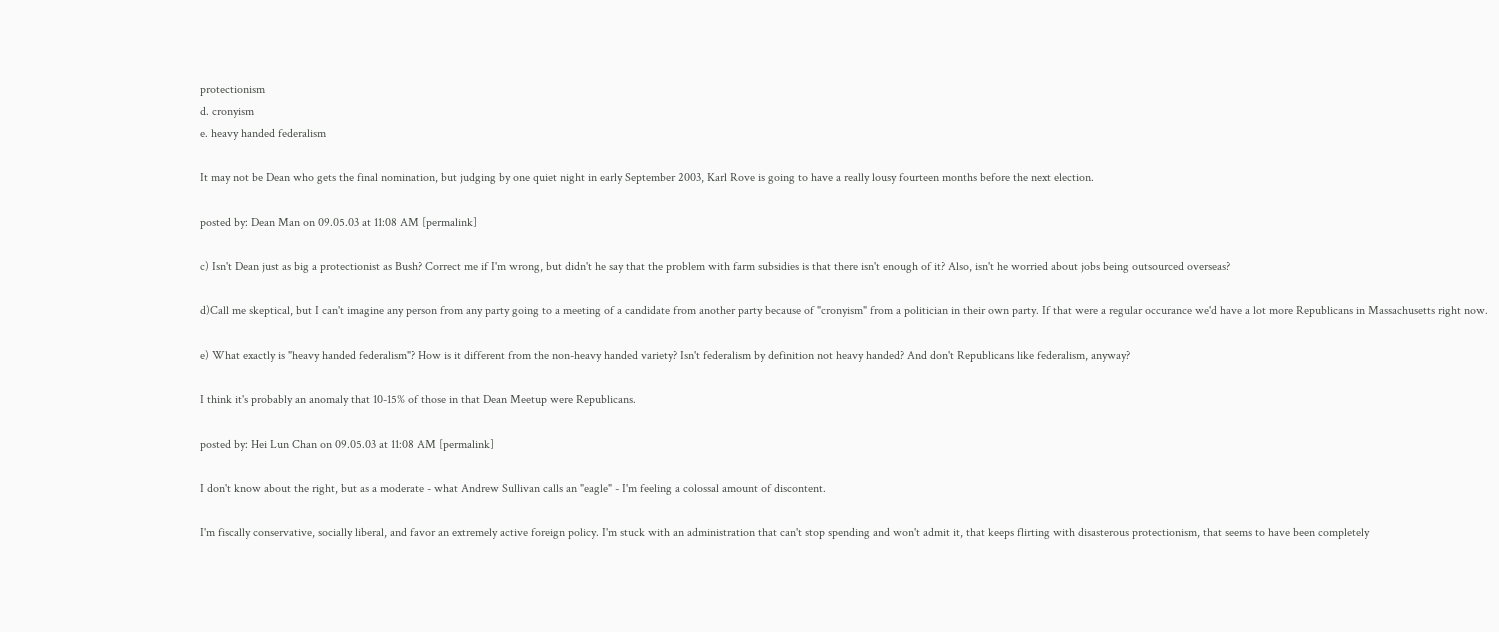protectionism
d. cronyism
e. heavy handed federalism

It may not be Dean who gets the final nomination, but judging by one quiet night in early September 2003, Karl Rove is going to have a really lousy fourteen months before the next election.

posted by: Dean Man on 09.05.03 at 11:08 AM [permalink]

c) Isn't Dean just as big a protectionist as Bush? Correct me if I'm wrong, but didn't he say that the problem with farm subsidies is that there isn't enough of it? Also, isn't he worried about jobs being outsourced overseas?

d)Call me skeptical, but I can't imagine any person from any party going to a meeting of a candidate from another party because of "cronyism" from a politician in their own party. If that were a regular occurance we'd have a lot more Republicans in Massachusetts right now.

e) What exactly is "heavy handed federalism"? How is it different from the non-heavy handed variety? Isn't federalism by definition not heavy handed? And don't Republicans like federalism, anyway?

I think it's probably an anomaly that 10-15% of those in that Dean Meetup were Republicans.

posted by: Hei Lun Chan on 09.05.03 at 11:08 AM [permalink]

I don't know about the right, but as a moderate - what Andrew Sullivan calls an "eagle" - I'm feeling a colossal amount of discontent.

I'm fiscally conservative, socially liberal, and favor an extremely active foreign policy. I'm stuck with an administration that can't stop spending and won't admit it, that keeps flirting with disasterous protectionism, that seems to have been completely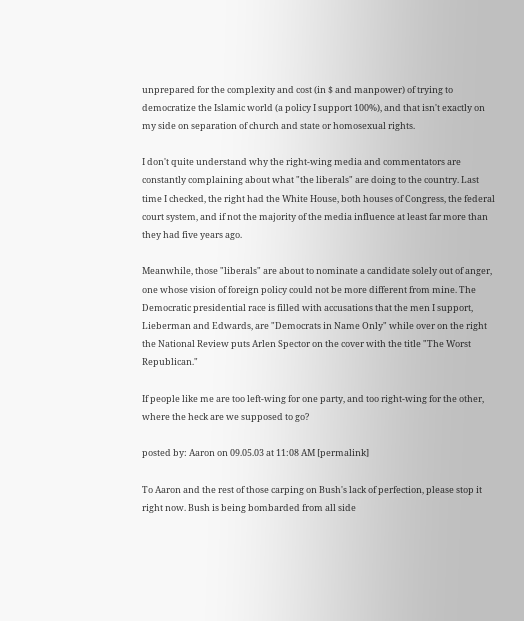unprepared for the complexity and cost (in $ and manpower) of trying to democratize the Islamic world (a policy I support 100%), and that isn't exactly on my side on separation of church and state or homosexual rights.

I don't quite understand why the right-wing media and commentators are constantly complaining about what "the liberals" are doing to the country. Last time I checked, the right had the White House, both houses of Congress, the federal court system, and if not the majority of the media influence at least far more than they had five years ago.

Meanwhile, those "liberals" are about to nominate a candidate solely out of anger, one whose vision of foreign policy could not be more different from mine. The Democratic presidential race is filled with accusations that the men I support, Lieberman and Edwards, are "Democrats in Name Only" while over on the right the National Review puts Arlen Spector on the cover with the title "The Worst Republican."

If people like me are too left-wing for one party, and too right-wing for the other, where the heck are we supposed to go?

posted by: Aaron on 09.05.03 at 11:08 AM [permalink]

To Aaron and the rest of those carping on Bush's lack of perfection, please stop it right now. Bush is being bombarded from all side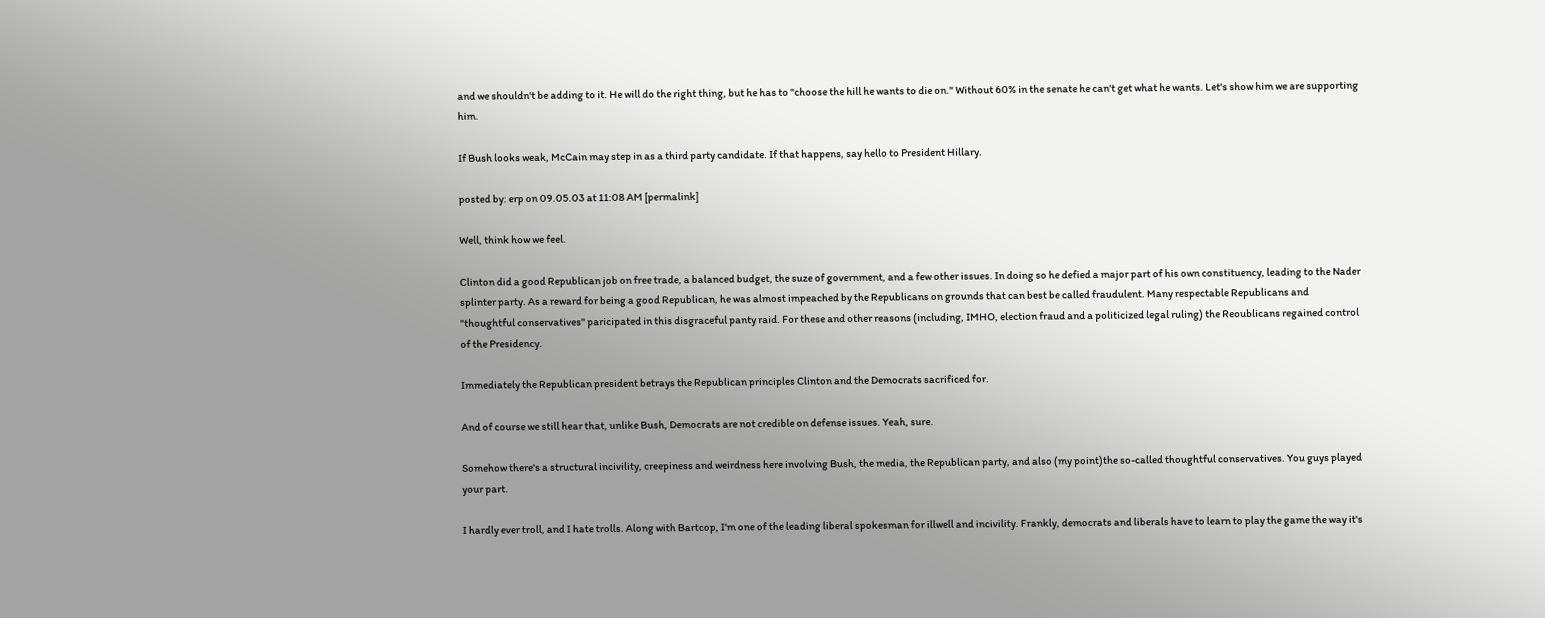and we shouldn't be adding to it. He will do the right thing, but he has to "choose the hill he wants to die on." Without 60% in the senate he can't get what he wants. Let's show him we are supporting him.

If Bush looks weak, McCain may step in as a third party candidate. If that happens, say hello to President Hillary.

posted by: erp on 09.05.03 at 11:08 AM [permalink]

Well, think how we feel.

Clinton did a good Republican job on free trade, a balanced budget, the suze of government, and a few other issues. In doing so he defied a major part of his own constituency, leading to the Nader splinter party. As a reward for being a good Republican, he was almost impeached by the Republicans on grounds that can best be called fraudulent. Many respectable Republicans and "thoughtful conservatives" paricipated in this disgraceful panty raid. For these and other reasons (including, IMHO, election fraud and a politicized legal ruling) the Reoublicans regained control of the Presidency.

Immediately the Republican president betrays the Republican principles Clinton and the Democrats sacrificed for.

And of course we still hear that, unlike Bush, Democrats are not credible on defense issues. Yeah, sure.

Somehow there's a structural incivility, creepiness and weirdness here involving Bush, the media, the Republican party, and also (my point)the so-called thoughtful conservatives. You guys played your part.

I hardly ever troll, and I hate trolls. Along with Bartcop, I'm one of the leading liberal spokesman for illwell and incivility. Frankly, democrats and liberals have to learn to play the game the way it's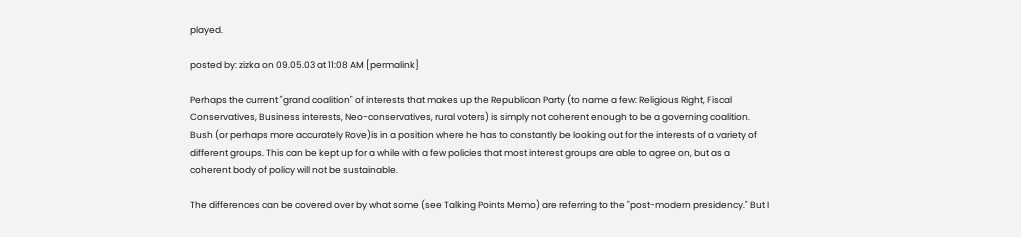played.

posted by: zizka on 09.05.03 at 11:08 AM [permalink]

Perhaps the current "grand coalition" of interests that makes up the Republican Party (to name a few: Religious Right, Fiscal Conservatives, Business interests, Neo-conservatives, rural voters) is simply not coherent enough to be a governing coalition. Bush (or perhaps more accurately Rove)is in a position where he has to constantly be looking out for the interests of a variety of different groups. This can be kept up for a while with a few policies that most interest groups are able to agree on, but as a coherent body of policy will not be sustainable.

The differences can be covered over by what some (see Talking Points Memo) are referring to the "post-modern presidency." But I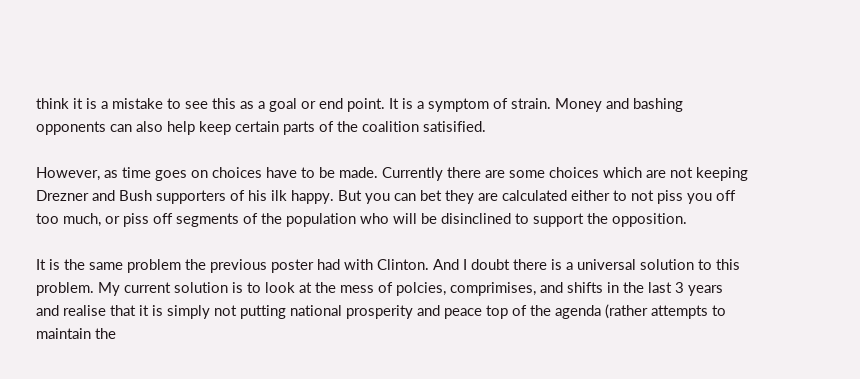think it is a mistake to see this as a goal or end point. It is a symptom of strain. Money and bashing opponents can also help keep certain parts of the coalition satisified.

However, as time goes on choices have to be made. Currently there are some choices which are not keeping Drezner and Bush supporters of his ilk happy. But you can bet they are calculated either to not piss you off too much, or piss off segments of the population who will be disinclined to support the opposition.

It is the same problem the previous poster had with Clinton. And I doubt there is a universal solution to this problem. My current solution is to look at the mess of polcies, comprimises, and shifts in the last 3 years and realise that it is simply not putting national prosperity and peace top of the agenda (rather attempts to maintain the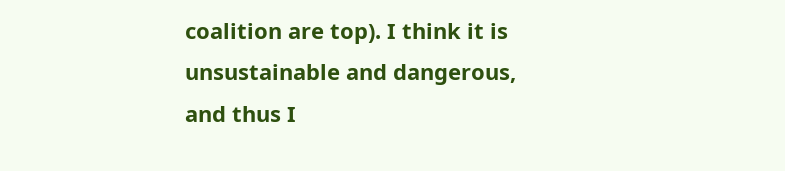coalition are top). I think it is unsustainable and dangerous, and thus I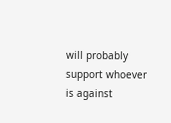will probably support whoever is against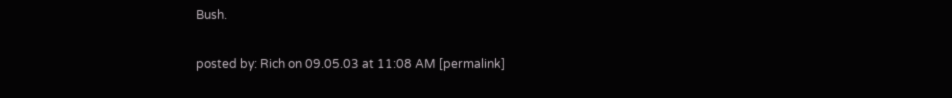Bush.

posted by: Rich on 09.05.03 at 11:08 AM [permalink]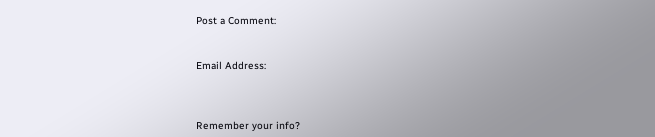Post a Comment:


Email Address:



Remember your info?